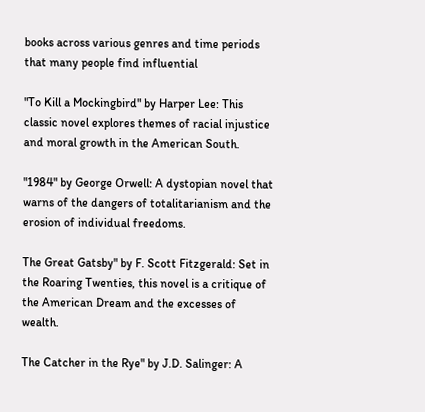books across various genres and time periods that many people find influential

"To Kill a Mockingbird" by Harper Lee: This classic novel explores themes of racial injustice and moral growth in the American South.

"1984" by George Orwell: A dystopian novel that warns of the dangers of totalitarianism and the erosion of individual freedoms.

The Great Gatsby" by F. Scott Fitzgerald: Set in the Roaring Twenties, this novel is a critique of the American Dream and the excesses of wealth.

The Catcher in the Rye" by J.D. Salinger: A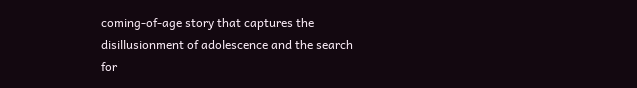coming-of-age story that captures the disillusionment of adolescence and the search for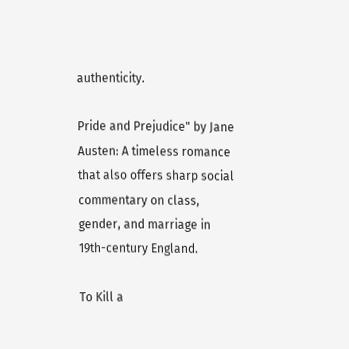authenticity.

Pride and Prejudice" by Jane Austen: A timeless romance that also offers sharp social commentary on class, gender, and marriage in 19th-century England.

To Kill a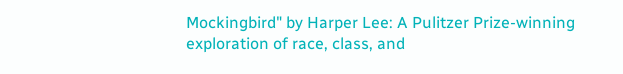Mockingbird" by Harper Lee: A Pulitzer Prize-winning exploration of race, class, and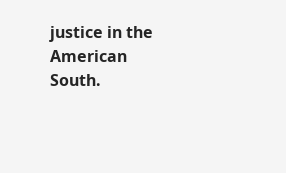justice in the American South.